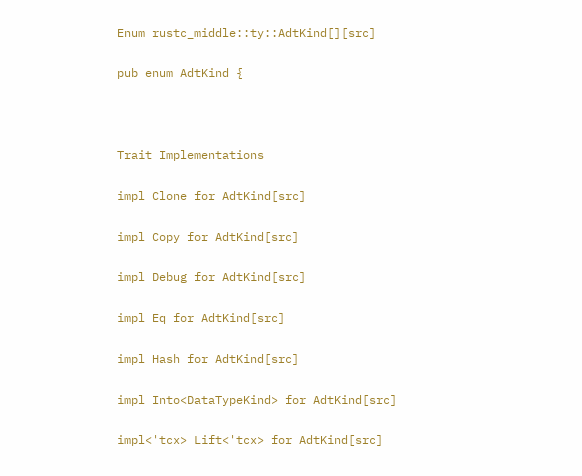Enum rustc_middle::ty::AdtKind[][src]

pub enum AdtKind {



Trait Implementations

impl Clone for AdtKind[src]

impl Copy for AdtKind[src]

impl Debug for AdtKind[src]

impl Eq for AdtKind[src]

impl Hash for AdtKind[src]

impl Into<DataTypeKind> for AdtKind[src]

impl<'tcx> Lift<'tcx> for AdtKind[src]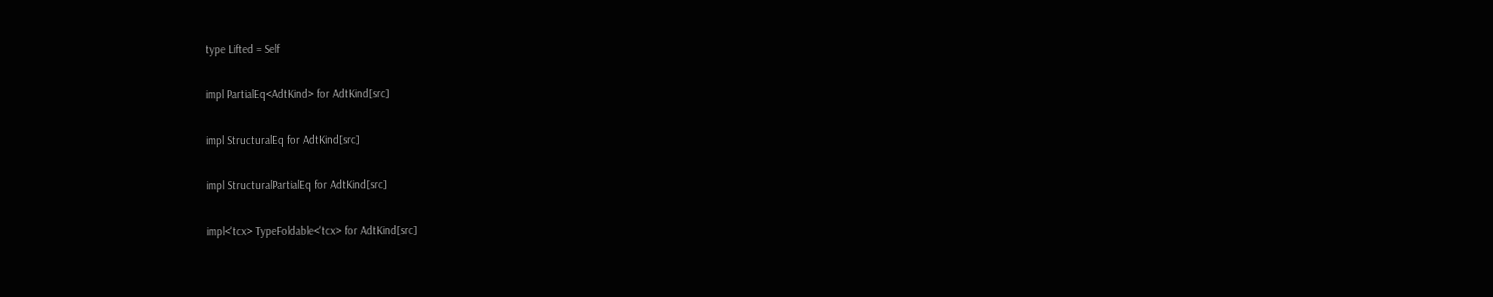type Lifted = Self

impl PartialEq<AdtKind> for AdtKind[src]

impl StructuralEq for AdtKind[src]

impl StructuralPartialEq for AdtKind[src]

impl<'tcx> TypeFoldable<'tcx> for AdtKind[src]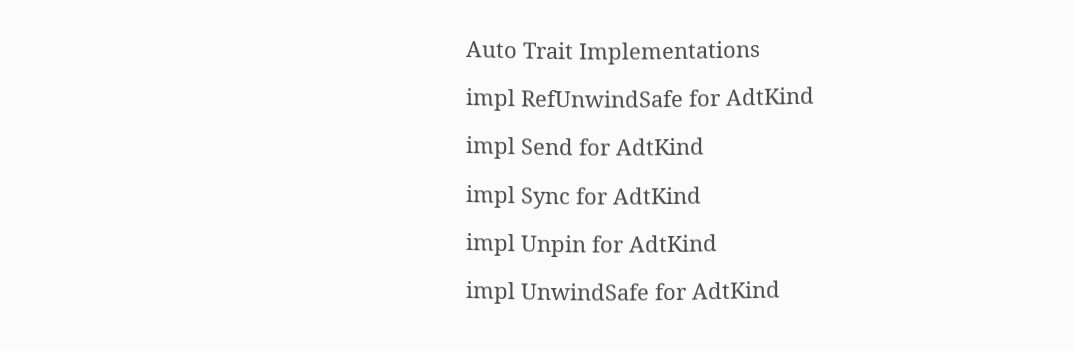Auto Trait Implementations

impl RefUnwindSafe for AdtKind

impl Send for AdtKind

impl Sync for AdtKind

impl Unpin for AdtKind

impl UnwindSafe for AdtKind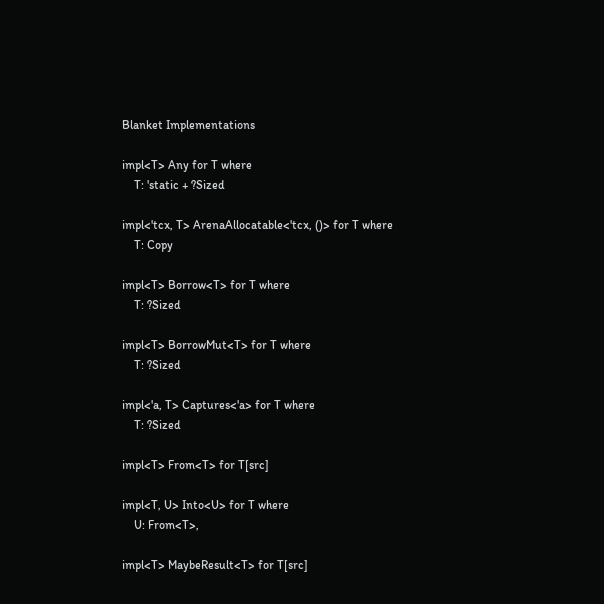Blanket Implementations

impl<T> Any for T where
    T: 'static + ?Sized

impl<'tcx, T> ArenaAllocatable<'tcx, ()> for T where
    T: Copy

impl<T> Borrow<T> for T where
    T: ?Sized

impl<T> BorrowMut<T> for T where
    T: ?Sized

impl<'a, T> Captures<'a> for T where
    T: ?Sized

impl<T> From<T> for T[src]

impl<T, U> Into<U> for T where
    U: From<T>,

impl<T> MaybeResult<T> for T[src]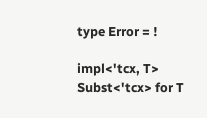type Error = !

impl<'tcx, T> Subst<'tcx> for T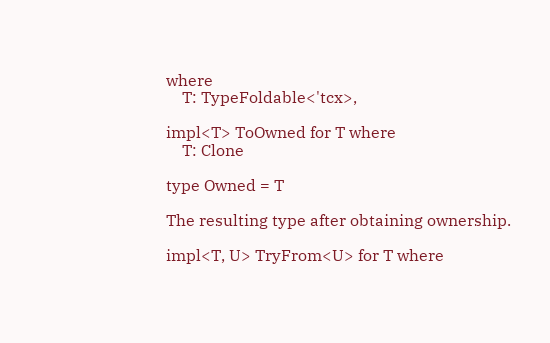where
    T: TypeFoldable<'tcx>,

impl<T> ToOwned for T where
    T: Clone

type Owned = T

The resulting type after obtaining ownership.

impl<T, U> TryFrom<U> for T where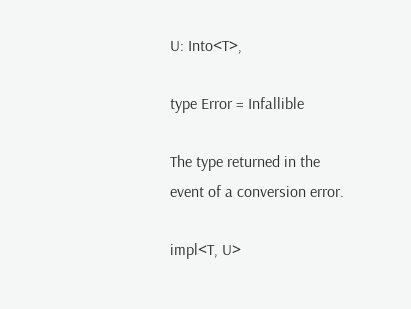U: Into<T>,

type Error = Infallible

The type returned in the event of a conversion error.

impl<T, U>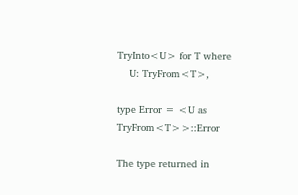TryInto<U> for T where
    U: TryFrom<T>,

type Error = <U as TryFrom<T>>::Error

The type returned in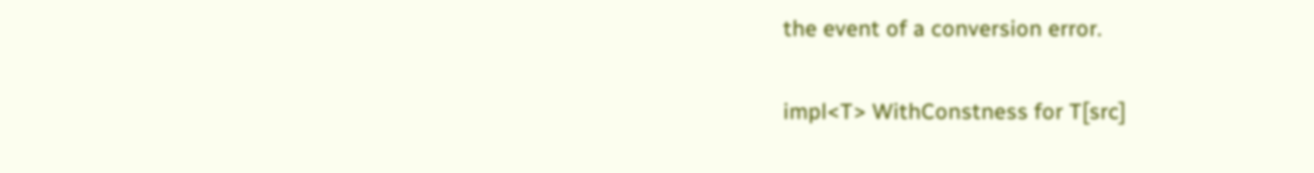the event of a conversion error.

impl<T> WithConstness for T[src]